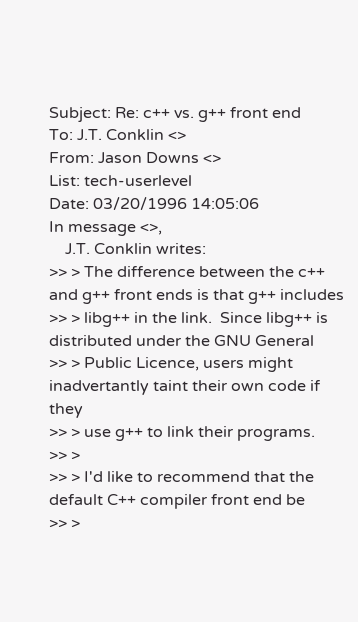Subject: Re: c++ vs. g++ front end
To: J.T. Conklin <>
From: Jason Downs <>
List: tech-userlevel
Date: 03/20/1996 14:05:06
In message <>,
    J.T. Conklin writes:
>> > The difference between the c++ and g++ front ends is that g++ includes
>> > libg++ in the link.  Since libg++ is distributed under the GNU General
>> > Public Licence, users might inadvertantly taint their own code if they
>> > use g++ to link their programs.
>> >
>> > I'd like to recommend that the default C++ compiler front end be
>> >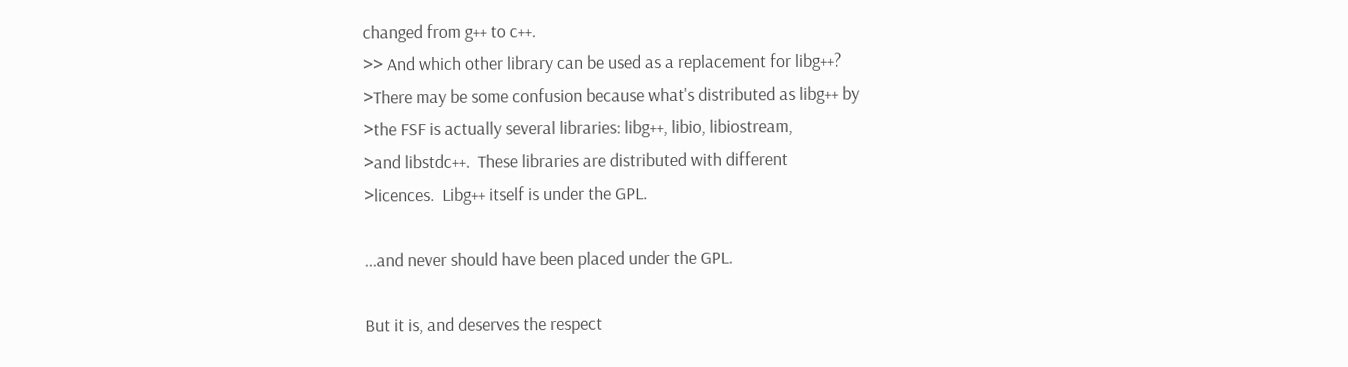changed from g++ to c++.
>> And which other library can be used as a replacement for libg++?
>There may be some confusion because what's distributed as libg++ by
>the FSF is actually several libraries: libg++, libio, libiostream,
>and libstdc++.  These libraries are distributed with different
>licences.  Libg++ itself is under the GPL.

...and never should have been placed under the GPL.

But it is, and deserves the respect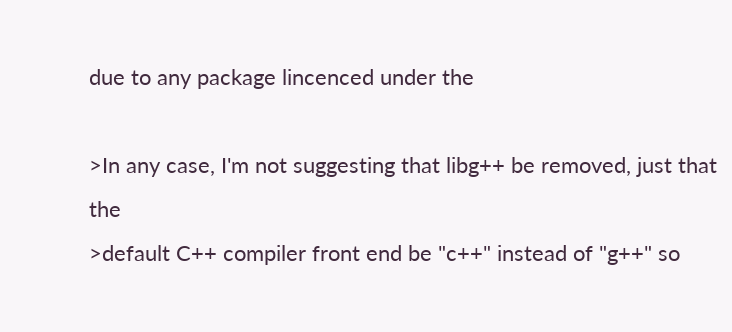due to any package lincenced under the

>In any case, I'm not suggesting that libg++ be removed, just that the
>default C++ compiler front end be "c++" instead of "g++" so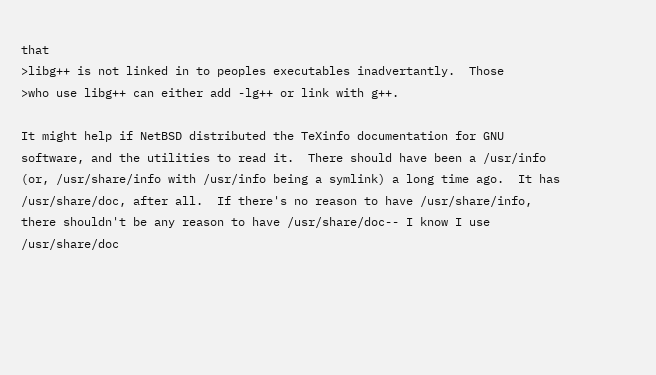that
>libg++ is not linked in to peoples executables inadvertantly.  Those
>who use libg++ can either add -lg++ or link with g++.

It might help if NetBSD distributed the TeXinfo documentation for GNU
software, and the utilities to read it.  There should have been a /usr/info
(or, /usr/share/info with /usr/info being a symlink) a long time ago.  It has
/usr/share/doc, after all.  If there's no reason to have /usr/share/info,
there shouldn't be any reason to have /usr/share/doc-- I know I use
/usr/share/doc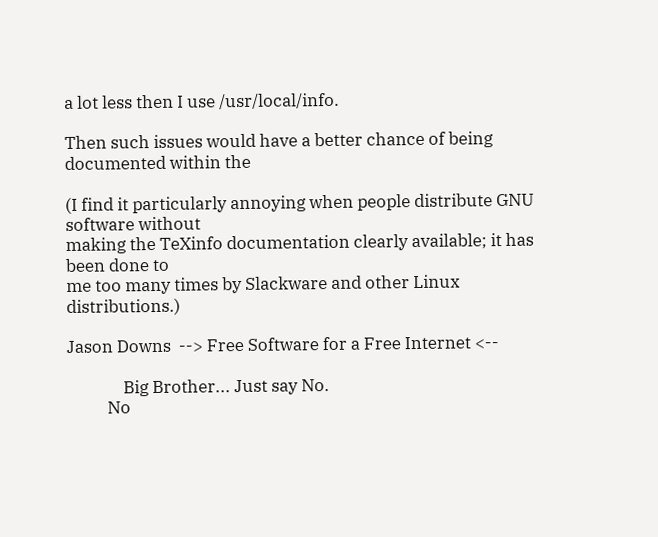a lot less then I use /usr/local/info.

Then such issues would have a better chance of being documented within the

(I find it particularly annoying when people distribute GNU software without
making the TeXinfo documentation clearly available; it has been done to
me too many times by Slackware and other Linux distributions.)

Jason Downs  --> Free Software for a Free Internet <--

              Big Brother... Just say No.
          No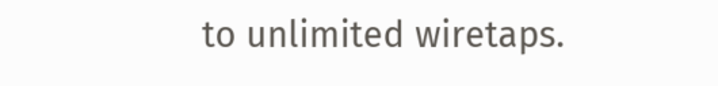to unlimited wiretaps.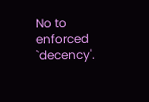No to enforced `decency'.